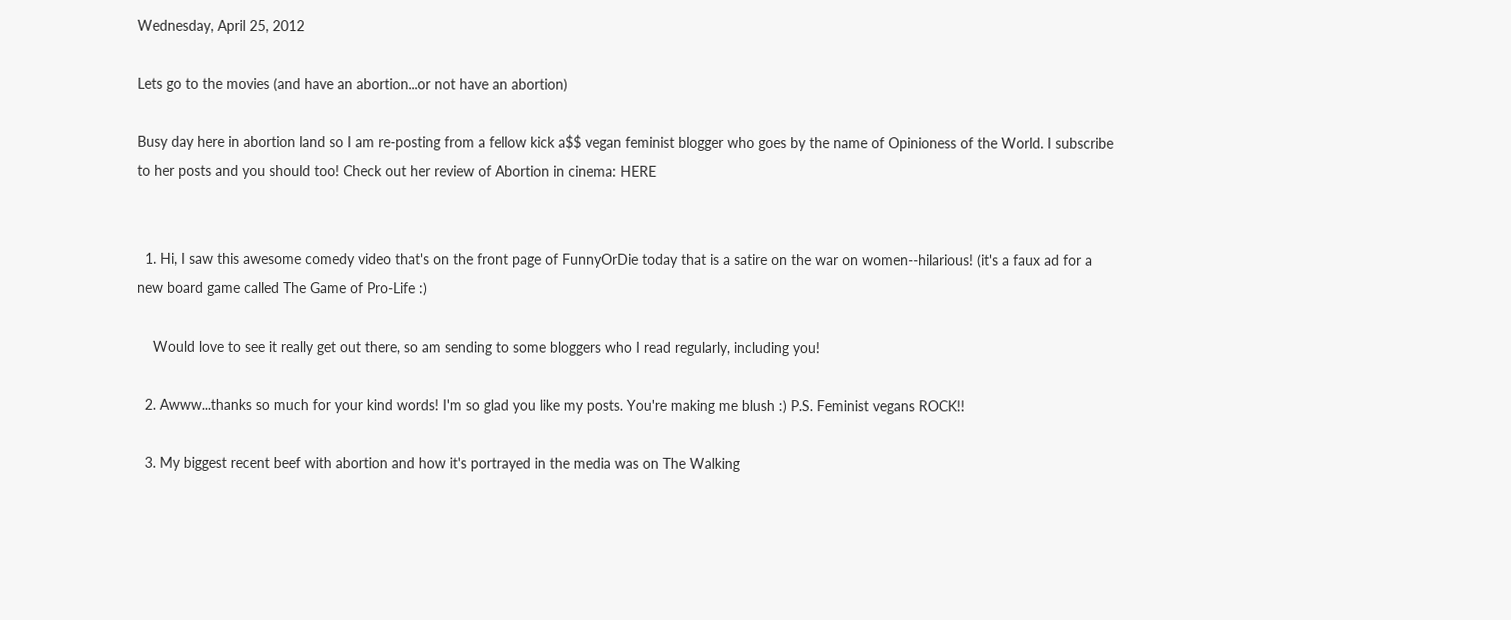Wednesday, April 25, 2012

Lets go to the movies (and have an abortion...or not have an abortion)

Busy day here in abortion land so I am re-posting from a fellow kick a$$ vegan feminist blogger who goes by the name of Opinioness of the World. I subscribe to her posts and you should too! Check out her review of Abortion in cinema: HERE


  1. Hi, I saw this awesome comedy video that's on the front page of FunnyOrDie today that is a satire on the war on women--hilarious! (it's a faux ad for a new board game called The Game of Pro-Life :)

    Would love to see it really get out there, so am sending to some bloggers who I read regularly, including you!

  2. Awww...thanks so much for your kind words! I'm so glad you like my posts. You're making me blush :) P.S. Feminist vegans ROCK!!

  3. My biggest recent beef with abortion and how it's portrayed in the media was on The Walking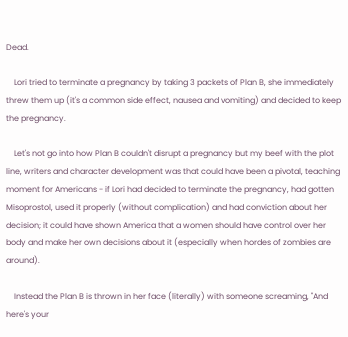Dead.

    Lori tried to terminate a pregnancy by taking 3 packets of Plan B, she immediately threw them up (it's a common side effect, nausea and vomiting) and decided to keep the pregnancy.

    Let's not go into how Plan B couldn't disrupt a pregnancy but my beef with the plot line, writers and character development was that could have been a pivotal, teaching moment for Americans - if Lori had decided to terminate the pregnancy, had gotten Misoprostol, used it properly (without complication) and had conviction about her decision; it could have shown America that a women should have control over her body and make her own decisions about it (especially when hordes of zombies are around).

    Instead the Plan B is thrown in her face (literally) with someone screaming, "And here's your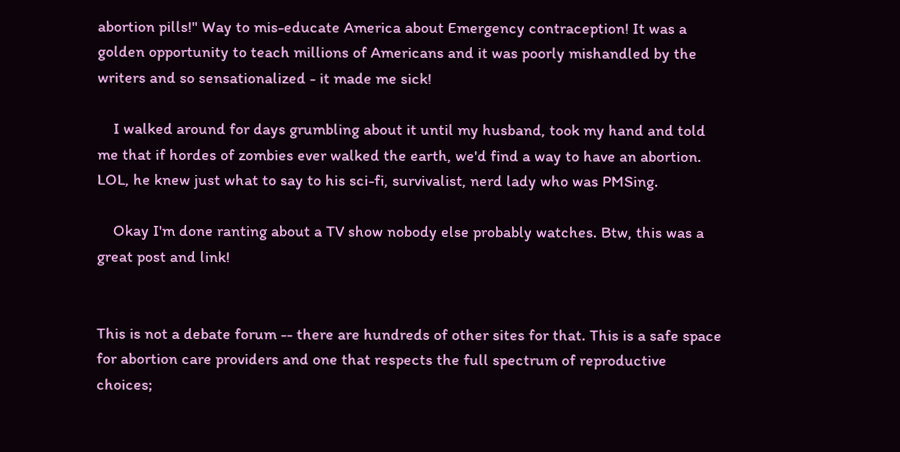abortion pills!" Way to mis-educate America about Emergency contraception! It was a golden opportunity to teach millions of Americans and it was poorly mishandled by the writers and so sensationalized - it made me sick!

    I walked around for days grumbling about it until my husband, took my hand and told me that if hordes of zombies ever walked the earth, we'd find a way to have an abortion. LOL, he knew just what to say to his sci-fi, survivalist, nerd lady who was PMSing.

    Okay I'm done ranting about a TV show nobody else probably watches. Btw, this was a great post and link!


This is not a debate forum -- there are hundreds of other sites for that. This is a safe space for abortion care providers and one that respects the full spectrum of reproductive choices;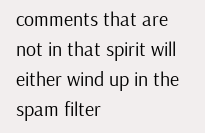comments that are not in that spirit will either wind up in the spam filter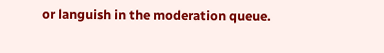or languish in the moderation queue.